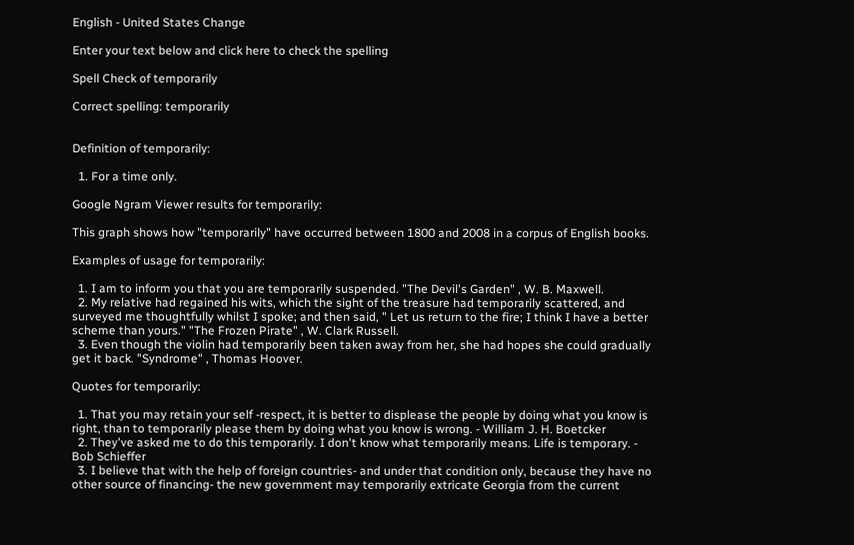English - United States Change

Enter your text below and click here to check the spelling

Spell Check of temporarily

Correct spelling: temporarily


Definition of temporarily:

  1. For a time only.

Google Ngram Viewer results for temporarily:

This graph shows how "temporarily" have occurred between 1800 and 2008 in a corpus of English books.

Examples of usage for temporarily:

  1. I am to inform you that you are temporarily suspended. "The Devil's Garden" , W. B. Maxwell.
  2. My relative had regained his wits, which the sight of the treasure had temporarily scattered, and surveyed me thoughtfully whilst I spoke; and then said, " Let us return to the fire; I think I have a better scheme than yours." "The Frozen Pirate" , W. Clark Russell.
  3. Even though the violin had temporarily been taken away from her, she had hopes she could gradually get it back. "Syndrome" , Thomas Hoover.

Quotes for temporarily:

  1. That you may retain your self -respect, it is better to displease the people by doing what you know is right, than to temporarily please them by doing what you know is wrong. - William J. H. Boetcker
  2. They've asked me to do this temporarily. I don't know what temporarily means. Life is temporary. - Bob Schieffer
  3. I believe that with the help of foreign countries- and under that condition only, because they have no other source of financing- the new government may temporarily extricate Georgia from the current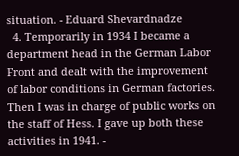situation. - Eduard Shevardnadze
  4. Temporarily in 1934 I became a department head in the German Labor Front and dealt with the improvement of labor conditions in German factories. Then I was in charge of public works on the staff of Hess. I gave up both these activities in 1941. -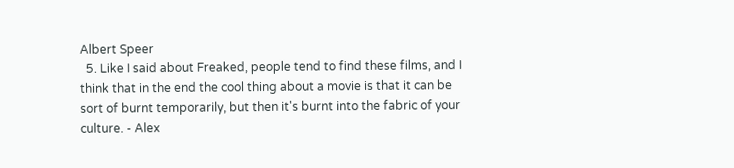Albert Speer
  5. Like I said about Freaked, people tend to find these films, and I think that in the end the cool thing about a movie is that it can be sort of burnt temporarily, but then it's burnt into the fabric of your culture. - Alex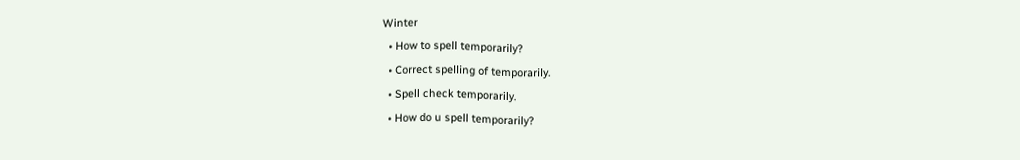Winter
  • How to spell temporarily?
  • Correct spelling of temporarily.
  • Spell check temporarily.
  • How do u spell temporarily?